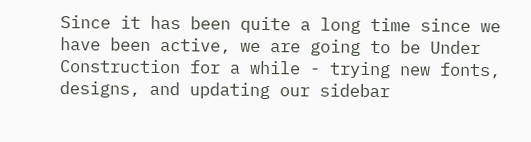Since it has been quite a long time since we have been active, we are going to be Under Construction for a while - trying new fonts, designs, and updating our sidebar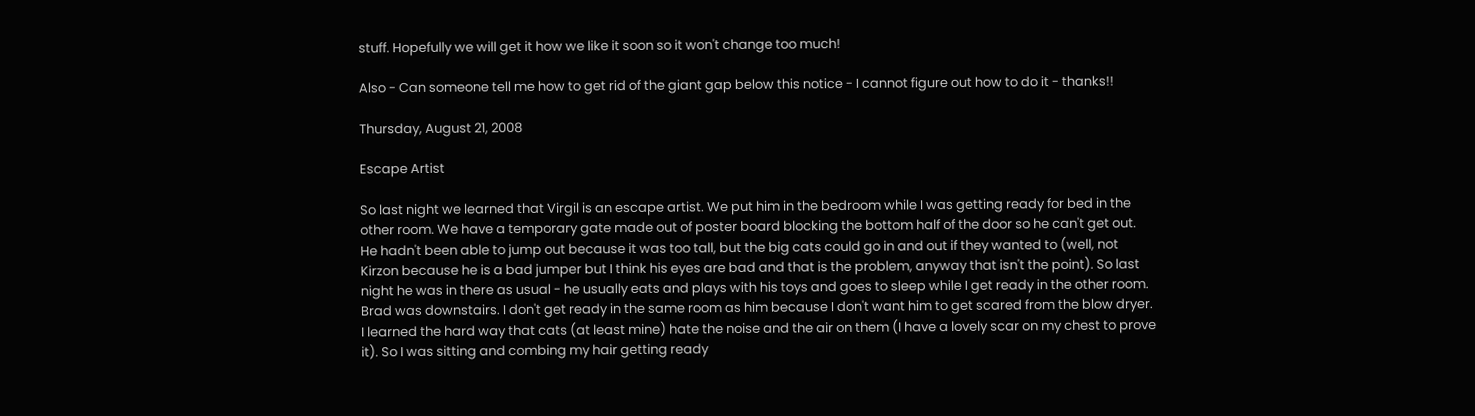stuff. Hopefully we will get it how we like it soon so it won't change too much!

Also - Can someone tell me how to get rid of the giant gap below this notice - I cannot figure out how to do it - thanks!!

Thursday, August 21, 2008

Escape Artist

So last night we learned that Virgil is an escape artist. We put him in the bedroom while I was getting ready for bed in the other room. We have a temporary gate made out of poster board blocking the bottom half of the door so he can't get out. He hadn't been able to jump out because it was too tall, but the big cats could go in and out if they wanted to (well, not Kirzon because he is a bad jumper but I think his eyes are bad and that is the problem, anyway that isn't the point). So last night he was in there as usual - he usually eats and plays with his toys and goes to sleep while I get ready in the other room. Brad was downstairs. I don't get ready in the same room as him because I don't want him to get scared from the blow dryer. I learned the hard way that cats (at least mine) hate the noise and the air on them (I have a lovely scar on my chest to prove it). So I was sitting and combing my hair getting ready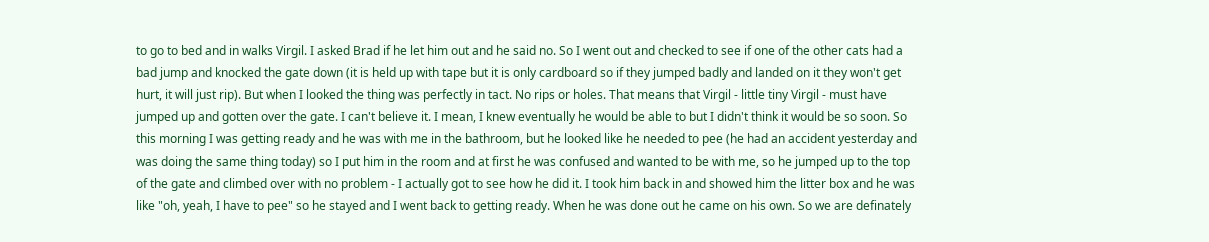to go to bed and in walks Virgil. I asked Brad if he let him out and he said no. So I went out and checked to see if one of the other cats had a bad jump and knocked the gate down (it is held up with tape but it is only cardboard so if they jumped badly and landed on it they won't get hurt, it will just rip). But when I looked the thing was perfectly in tact. No rips or holes. That means that Virgil - little tiny Virgil - must have jumped up and gotten over the gate. I can't believe it. I mean, I knew eventually he would be able to but I didn't think it would be so soon. So this morning I was getting ready and he was with me in the bathroom, but he looked like he needed to pee (he had an accident yesterday and was doing the same thing today) so I put him in the room and at first he was confused and wanted to be with me, so he jumped up to the top of the gate and climbed over with no problem - I actually got to see how he did it. I took him back in and showed him the litter box and he was like "oh, yeah, I have to pee" so he stayed and I went back to getting ready. When he was done out he came on his own. So we are definately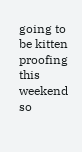going to be kitten proofing this weekend so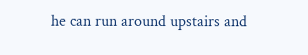he can run around upstairs and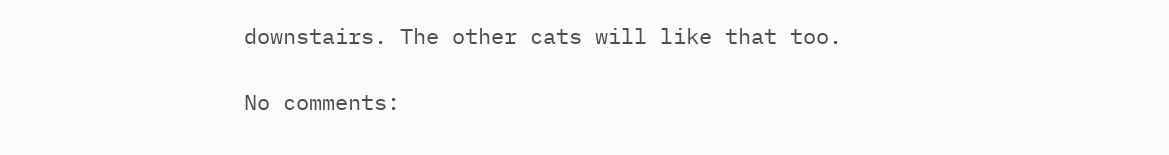downstairs. The other cats will like that too.

No comments: